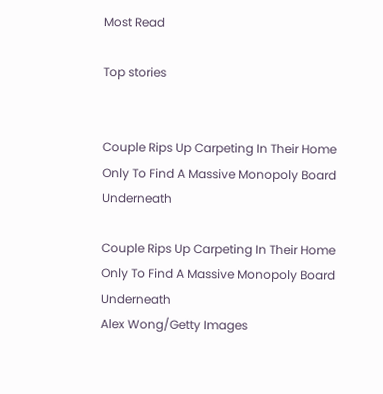Most Read

Top stories


Couple Rips Up Carpeting In Their Home Only To Find A Massive Monopoly Board Underneath

Couple Rips Up Carpeting In Their Home Only To Find A Massive Monopoly Board Underneath
Alex Wong/Getty Images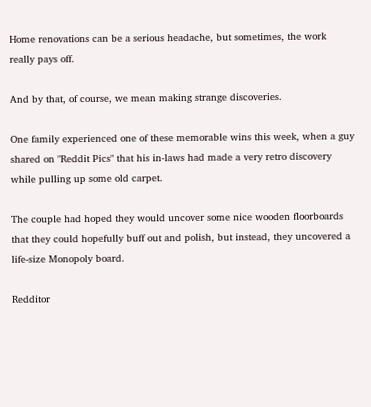Home renovations can be a serious headache, but sometimes, the work really pays off.

And by that, of course, we mean making strange discoveries.

One family experienced one of these memorable wins this week, when a guy shared on "Reddit Pics" that his in-laws had made a very retro discovery while pulling up some old carpet.

The couple had hoped they would uncover some nice wooden floorboards that they could hopefully buff out and polish, but instead, they uncovered a life-size Monopoly board.

Redditor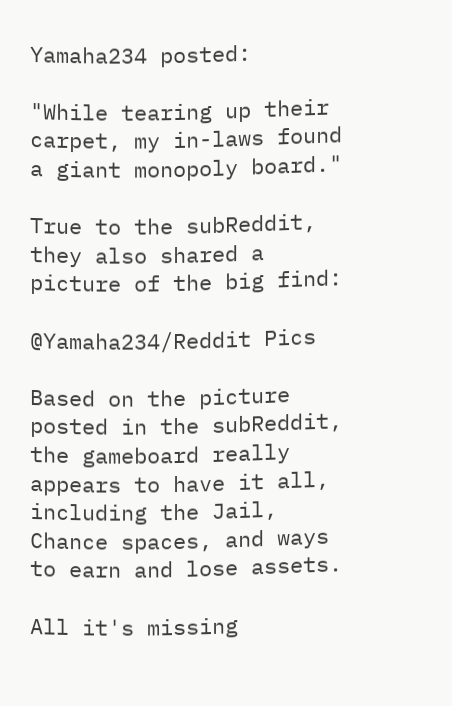Yamaha234 posted:

"While tearing up their carpet, my in-laws found a giant monopoly board."

True to the subReddit, they also shared a picture of the big find:

@Yamaha234/Reddit Pics

Based on the picture posted in the subReddit, the gameboard really appears to have it all, including the Jail, Chance spaces, and ways to earn and lose assets.

All it's missing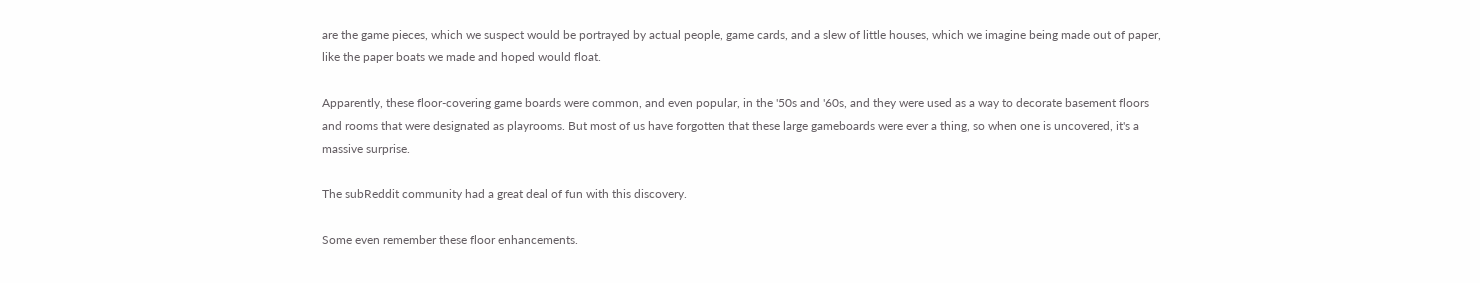are the game pieces, which we suspect would be portrayed by actual people, game cards, and a slew of little houses, which we imagine being made out of paper, like the paper boats we made and hoped would float.

Apparently, these floor-covering game boards were common, and even popular, in the '50s and '60s, and they were used as a way to decorate basement floors and rooms that were designated as playrooms. But most of us have forgotten that these large gameboards were ever a thing, so when one is uncovered, it's a massive surprise.

The subReddit community had a great deal of fun with this discovery.

Some even remember these floor enhancements.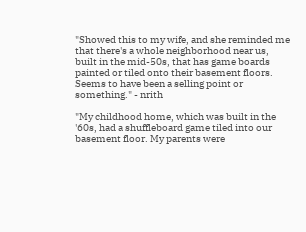"Showed this to my wife, and she reminded me that there's a whole neighborhood near us, built in the mid-50s, that has game boards painted or tiled onto their basement floors. Seems to have been a selling point or something." - nrith

"My childhood home, which was built in the '60s, had a shuffleboard game tiled into our basement floor. My parents were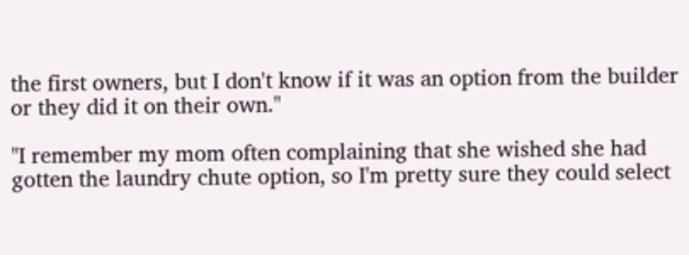the first owners, but I don't know if it was an option from the builder or they did it on their own."

"I remember my mom often complaining that she wished she had gotten the laundry chute option, so I'm pretty sure they could select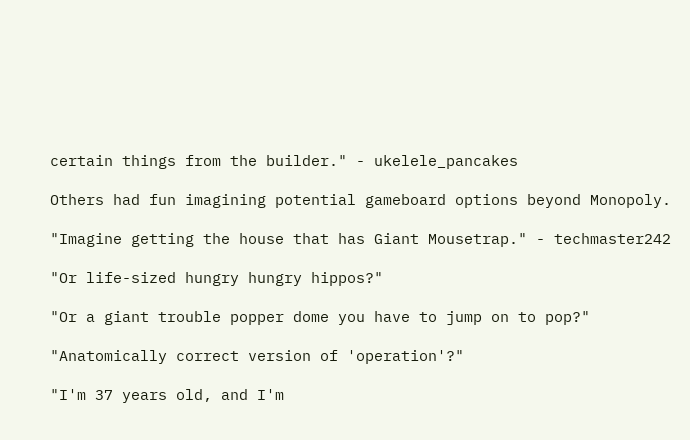certain things from the builder." - ukelele_pancakes

Others had fun imagining potential gameboard options beyond Monopoly.

"Imagine getting the house that has Giant Mousetrap." - techmaster242

"Or life-sized hungry hungry hippos?"

"Or a giant trouble popper dome you have to jump on to pop?"

"Anatomically correct version of 'operation'?"

"I'm 37 years old, and I'm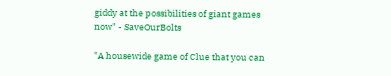giddy at the possibilities of giant games now" - SaveOurBolts

"A housewide game of Clue that you can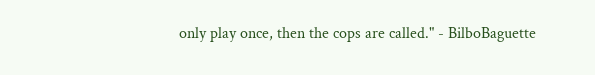only play once, then the cops are called." - BilboBaguette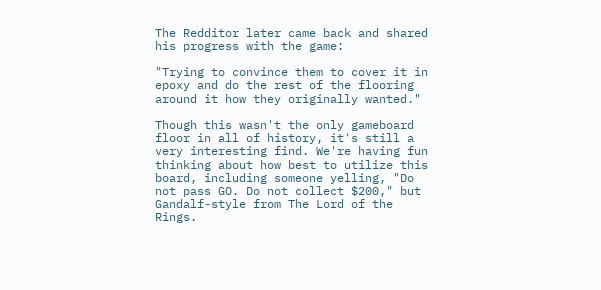The Redditor later came back and shared his progress with the game:

"Trying to convince them to cover it in epoxy and do the rest of the flooring around it how they originally wanted."

Though this wasn't the only gameboard floor in all of history, it's still a very interesting find. We're having fun thinking about how best to utilize this board, including someone yelling, "Do not pass GO. Do not collect $200," but Gandalf-style from The Lord of the Rings.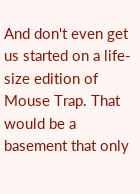And don't even get us started on a life-size edition of Mouse Trap. That would be a basement that only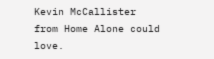Kevin McCallister from Home Alone could love.